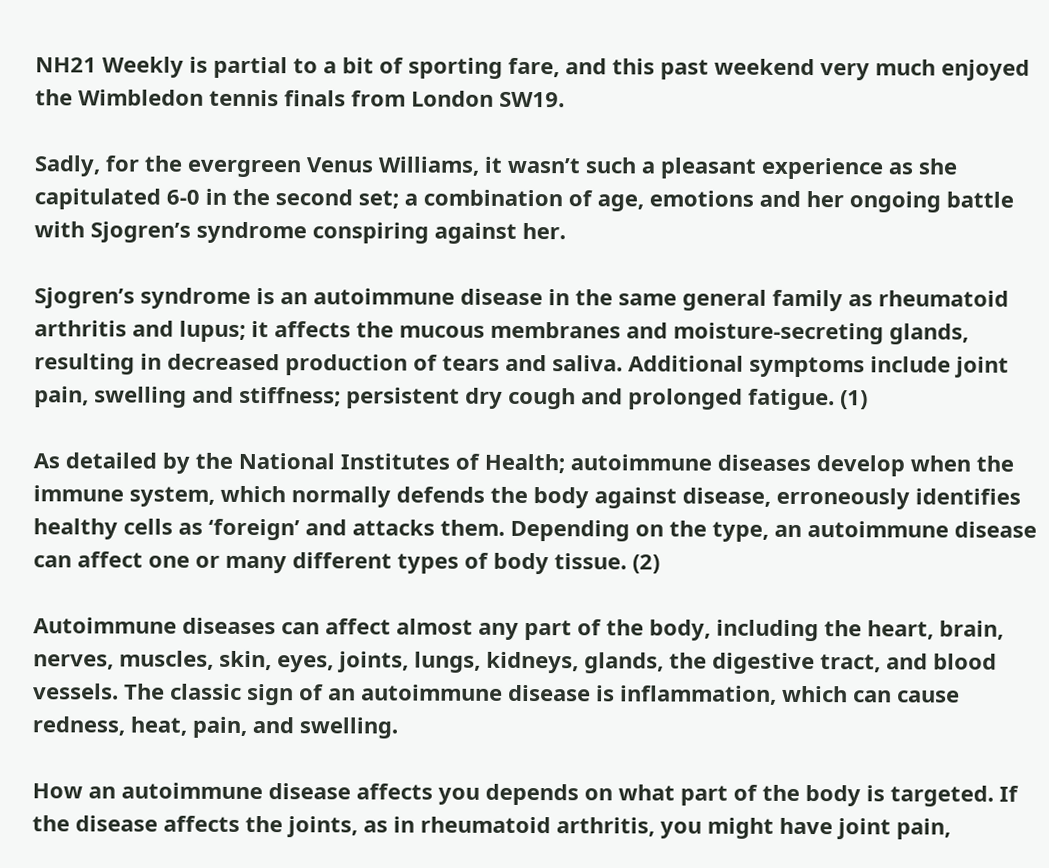NH21 Weekly is partial to a bit of sporting fare, and this past weekend very much enjoyed the Wimbledon tennis finals from London SW19.

Sadly, for the evergreen Venus Williams, it wasn’t such a pleasant experience as she capitulated 6-0 in the second set; a combination of age, emotions and her ongoing battle with Sjogren’s syndrome conspiring against her.

Sjogren’s syndrome is an autoimmune disease in the same general family as rheumatoid arthritis and lupus; it affects the mucous membranes and moisture-secreting glands, resulting in decreased production of tears and saliva. Additional symptoms include joint pain, swelling and stiffness; persistent dry cough and prolonged fatigue. (1)

As detailed by the National Institutes of Health; autoimmune diseases develop when the immune system, which normally defends the body against disease, erroneously identifies healthy cells as ‘foreign’ and attacks them. Depending on the type, an autoimmune disease can affect one or many different types of body tissue. (2)

Autoimmune diseases can affect almost any part of the body, including the heart, brain, nerves, muscles, skin, eyes, joints, lungs, kidneys, glands, the digestive tract, and blood vessels. The classic sign of an autoimmune disease is inflammation, which can cause redness, heat, pain, and swelling.

How an autoimmune disease affects you depends on what part of the body is targeted. If the disease affects the joints, as in rheumatoid arthritis, you might have joint pain,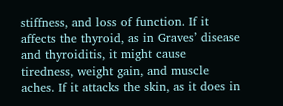stiffness, and loss of function. If it affects the thyroid, as in Graves’ disease and thyroiditis, it might cause tiredness, weight gain, and muscle aches. If it attacks the skin, as it does in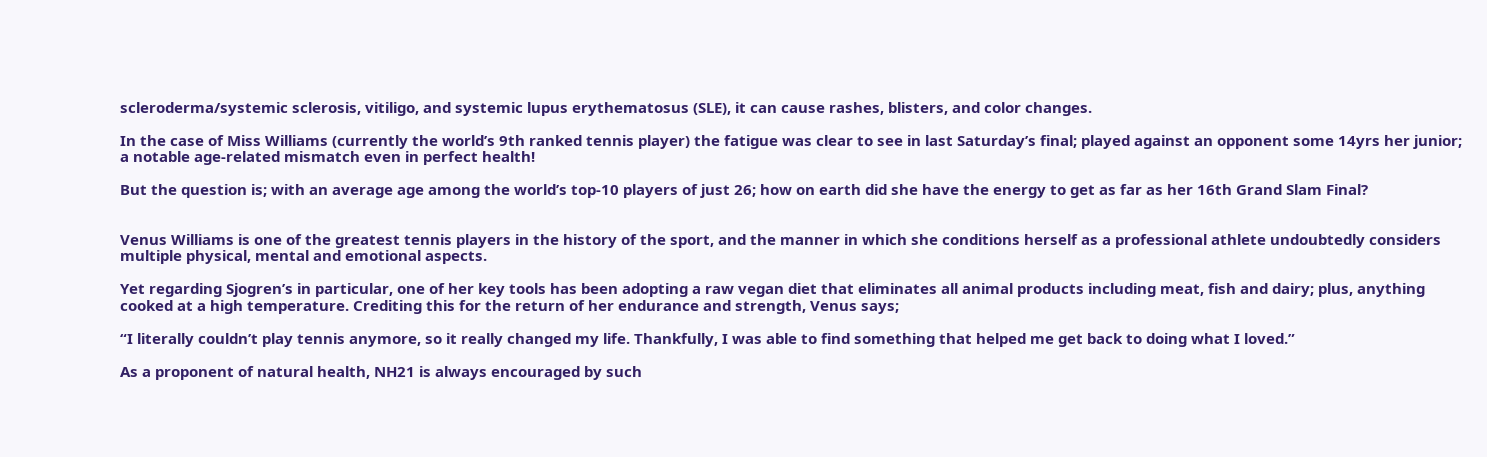scleroderma/systemic sclerosis, vitiligo, and systemic lupus erythematosus (SLE), it can cause rashes, blisters, and color changes.

In the case of Miss Williams (currently the world’s 9th ranked tennis player) the fatigue was clear to see in last Saturday’s final; played against an opponent some 14yrs her junior; a notable age-related mismatch even in perfect health!

But the question is; with an average age among the world’s top-10 players of just 26; how on earth did she have the energy to get as far as her 16th Grand Slam Final?


Venus Williams is one of the greatest tennis players in the history of the sport, and the manner in which she conditions herself as a professional athlete undoubtedly considers multiple physical, mental and emotional aspects.

Yet regarding Sjogren’s in particular, one of her key tools has been adopting a raw vegan diet that eliminates all animal products including meat, fish and dairy; plus, anything cooked at a high temperature. Crediting this for the return of her endurance and strength, Venus says;

“I literally couldn’t play tennis anymore, so it really changed my life. Thankfully, I was able to find something that helped me get back to doing what I loved.”

As a proponent of natural health, NH21 is always encouraged by such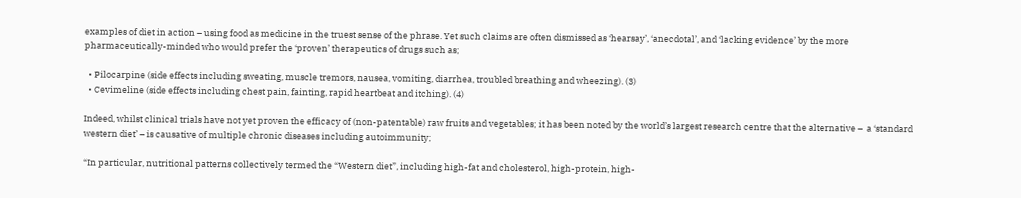examples of diet in action – using food as medicine in the truest sense of the phrase. Yet such claims are often dismissed as ‘hearsay’, ‘anecdotal’, and ‘lacking evidence’ by the more pharmaceutically-minded who would prefer the ‘proven’ therapeutics of drugs such as;

  • Pilocarpine (side effects including sweating, muscle tremors, nausea, vomiting, diarrhea, troubled breathing and wheezing). (3)
  • Cevimeline (side effects including chest pain, fainting, rapid heartbeat and itching). (4)

Indeed, whilst clinical trials have not yet proven the efficacy of (non-patentable) raw fruits and vegetables; it has been noted by the world’s largest research centre that the alternative –  a ‘standard western diet’ – is causative of multiple chronic diseases including autoimmunity;

“In particular, nutritional patterns collectively termed the “Western diet”, including high-fat and cholesterol, high-protein, high-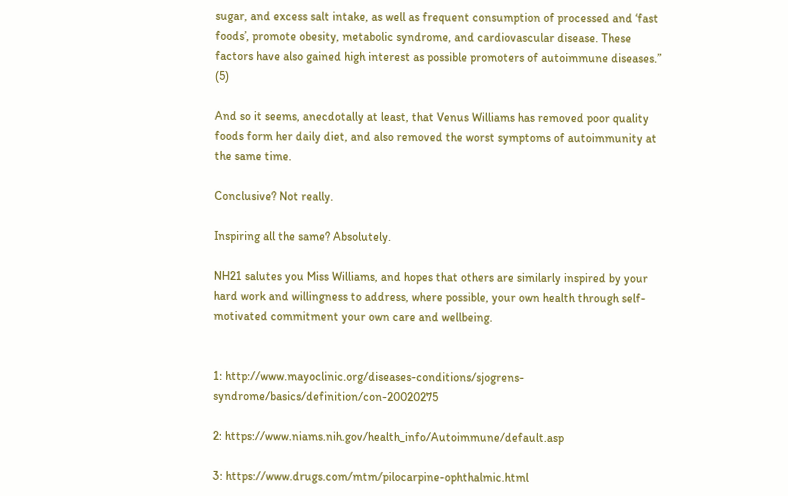sugar, and excess salt intake, as well as frequent consumption of processed and ‘fast foods’, promote obesity, metabolic syndrome, and cardiovascular disease. These factors have also gained high interest as possible promoters of autoimmune diseases.” (5)

And so it seems, anecdotally at least, that Venus Williams has removed poor quality foods form her daily diet, and also removed the worst symptoms of autoimmunity at the same time.

Conclusive? Not really.

Inspiring all the same? Absolutely.

NH21 salutes you Miss Williams, and hopes that others are similarly inspired by your hard work and willingness to address, where possible, your own health through self-motivated commitment your own care and wellbeing.


1: http://www.mayoclinic.org/diseases-conditions/sjogrens-syndrome/basics/definition/con-20020275

2: https://www.niams.nih.gov/health_info/Autoimmune/default.asp

3: https://www.drugs.com/mtm/pilocarpine-ophthalmic.html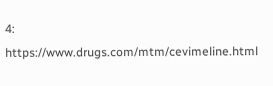4: https://www.drugs.com/mtm/cevimeline.html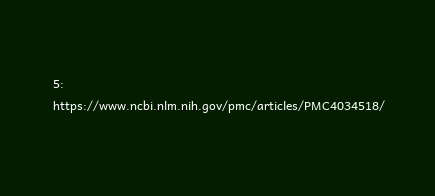5: https://www.ncbi.nlm.nih.gov/pmc/articles/PMC4034518/